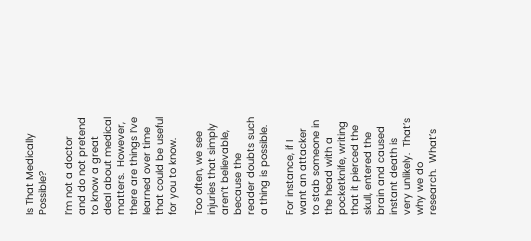Is That Medically Possible?

I’m not a doctor and do not pretend to know a great deal about medical matters.  However, there are things I’ve learned over time that could be useful for you to know.

Too often, we see injuries that simply aren’t believable, because the reader doubts such a thing is possible.

For instance, if I want an attacker to stab someone in the head with a pocketknife, writing that it pierced the skull, entered the brain and caused instant death is very unlikely.  That’s why we do research.  What’s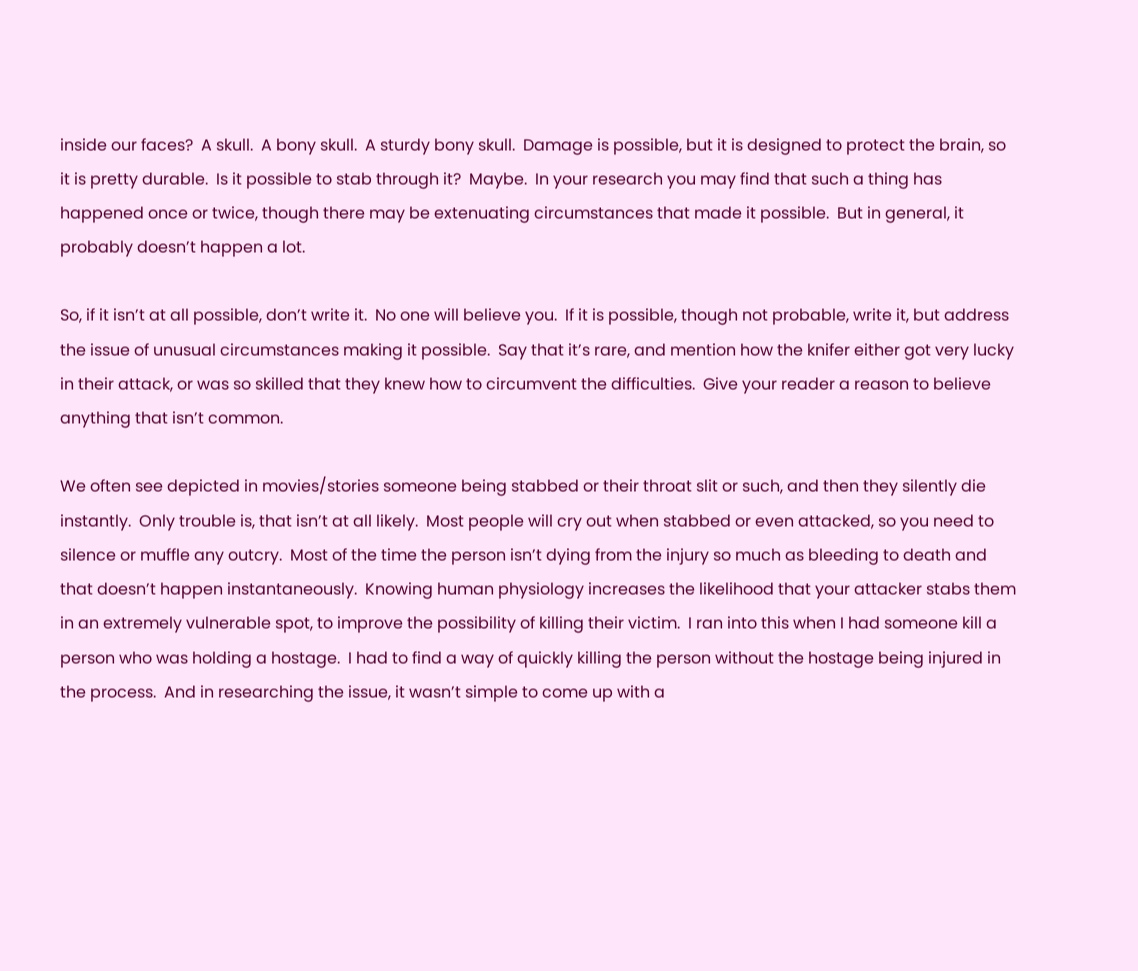inside our faces?  A skull.  A bony skull.  A sturdy bony skull.  Damage is possible, but it is designed to protect the brain, so it is pretty durable.  Is it possible to stab through it?  Maybe.  In your research you may find that such a thing has happened once or twice, though there may be extenuating circumstances that made it possible.  But in general, it probably doesn’t happen a lot.

So, if it isn’t at all possible, don’t write it.  No one will believe you.  If it is possible, though not probable, write it, but address the issue of unusual circumstances making it possible.  Say that it’s rare, and mention how the knifer either got very lucky in their attack, or was so skilled that they knew how to circumvent the difficulties.  Give your reader a reason to believe anything that isn’t common.

We often see depicted in movies/stories someone being stabbed or their throat slit or such, and then they silently die instantly.  Only trouble is, that isn’t at all likely.  Most people will cry out when stabbed or even attacked, so you need to silence or muffle any outcry.  Most of the time the person isn’t dying from the injury so much as bleeding to death and that doesn’t happen instantaneously.  Knowing human physiology increases the likelihood that your attacker stabs them in an extremely vulnerable spot, to improve the possibility of killing their victim.  I ran into this when I had someone kill a person who was holding a hostage.  I had to find a way of quickly killing the person without the hostage being injured in the process.  And in researching the issue, it wasn’t simple to come up with a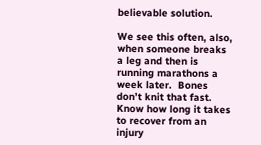believable solution.

We see this often, also, when someone breaks a leg and then is running marathons a week later.  Bones don’t knit that fast.  Know how long it takes to recover from an injury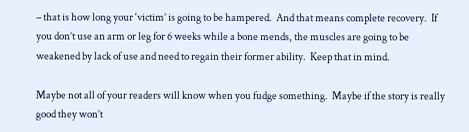– that is how long your ‘victim’ is going to be hampered.  And that means complete recovery.  If you don’t use an arm or leg for 6 weeks while a bone mends, the muscles are going to be weakened by lack of use and need to regain their former ability.  Keep that in mind.

Maybe not all of your readers will know when you fudge something.  Maybe if the story is really good they won’t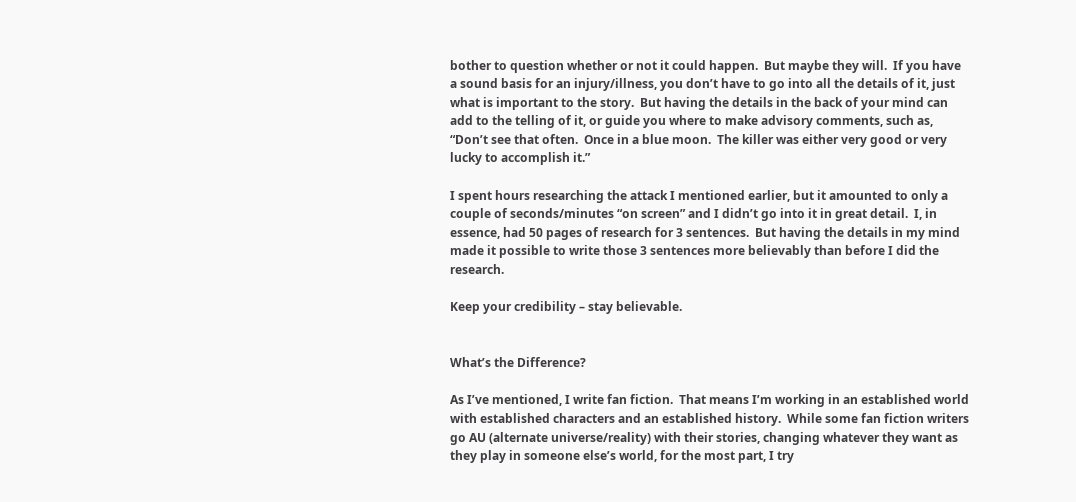bother to question whether or not it could happen.  But maybe they will.  If you have a sound basis for an injury/illness, you don’t have to go into all the details of it, just what is important to the story.  But having the details in the back of your mind can add to the telling of it, or guide you where to make advisory comments, such as, “Don’t see that often.  Once in a blue moon.  The killer was either very good or very lucky to accomplish it.”

I spent hours researching the attack I mentioned earlier, but it amounted to only a couple of seconds/minutes “on screen” and I didn’t go into it in great detail.  I, in essence, had 50 pages of research for 3 sentences.  But having the details in my mind made it possible to write those 3 sentences more believably than before I did the research.

Keep your credibility – stay believable.


What’s the Difference?

As I’ve mentioned, I write fan fiction.  That means I’m working in an established world with established characters and an established history.  While some fan fiction writers go AU (alternate universe/reality) with their stories, changing whatever they want as they play in someone else’s world, for the most part, I try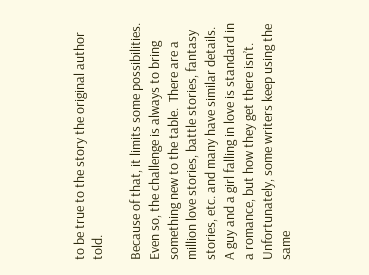to be true to the story the original author told.

Because of that, it limits some possibilities.  Even so, the challenge is always to bring something new to the table.  There are a million love stories, battle stories, fantasy stories, etc. and many have similar details.  A guy and a girl falling in love is standard in a romance, but how they get there isn’t.  Unfortunately, some writers keep using the same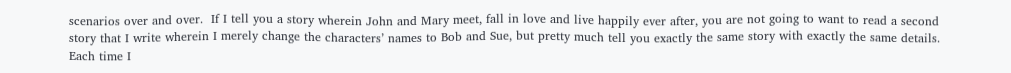scenarios over and over.  If I tell you a story wherein John and Mary meet, fall in love and live happily ever after, you are not going to want to read a second story that I write wherein I merely change the characters’ names to Bob and Sue, but pretty much tell you exactly the same story with exactly the same details.  Each time I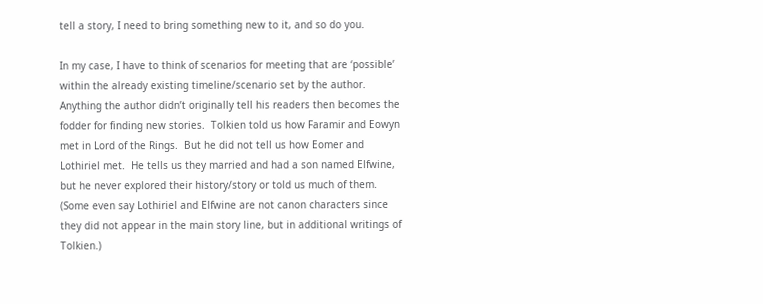tell a story, I need to bring something new to it, and so do you.

In my case, I have to think of scenarios for meeting that are ‘possible’ within the already existing timeline/scenario set by the author.  Anything the author didn’t originally tell his readers then becomes the fodder for finding new stories.  Tolkien told us how Faramir and Eowyn met in Lord of the Rings.  But he did not tell us how Eomer and Lothiriel met.  He tells us they married and had a son named Elfwine, but he never explored their history/story or told us much of them.  (Some even say Lothiriel and Elfwine are not canon characters since they did not appear in the main story line, but in additional writings of Tolkien.)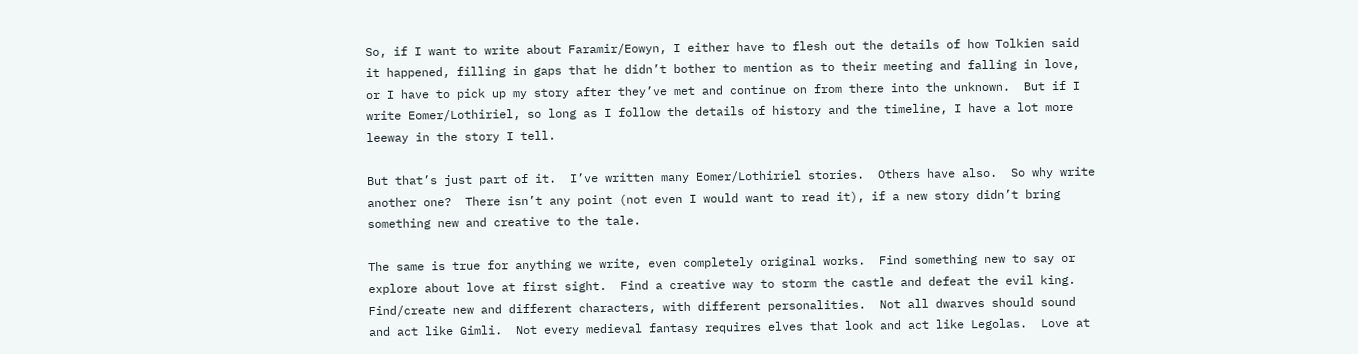So, if I want to write about Faramir/Eowyn, I either have to flesh out the details of how Tolkien said it happened, filling in gaps that he didn’t bother to mention as to their meeting and falling in love, or I have to pick up my story after they’ve met and continue on from there into the unknown.  But if I write Eomer/Lothiriel, so long as I follow the details of history and the timeline, I have a lot more leeway in the story I tell.

But that’s just part of it.  I’ve written many Eomer/Lothiriel stories.  Others have also.  So why write another one?  There isn’t any point (not even I would want to read it), if a new story didn’t bring something new and creative to the tale.

The same is true for anything we write, even completely original works.  Find something new to say or explore about love at first sight.  Find a creative way to storm the castle and defeat the evil king.  Find/create new and different characters, with different personalities.  Not all dwarves should sound and act like Gimli.  Not every medieval fantasy requires elves that look and act like Legolas.  Love at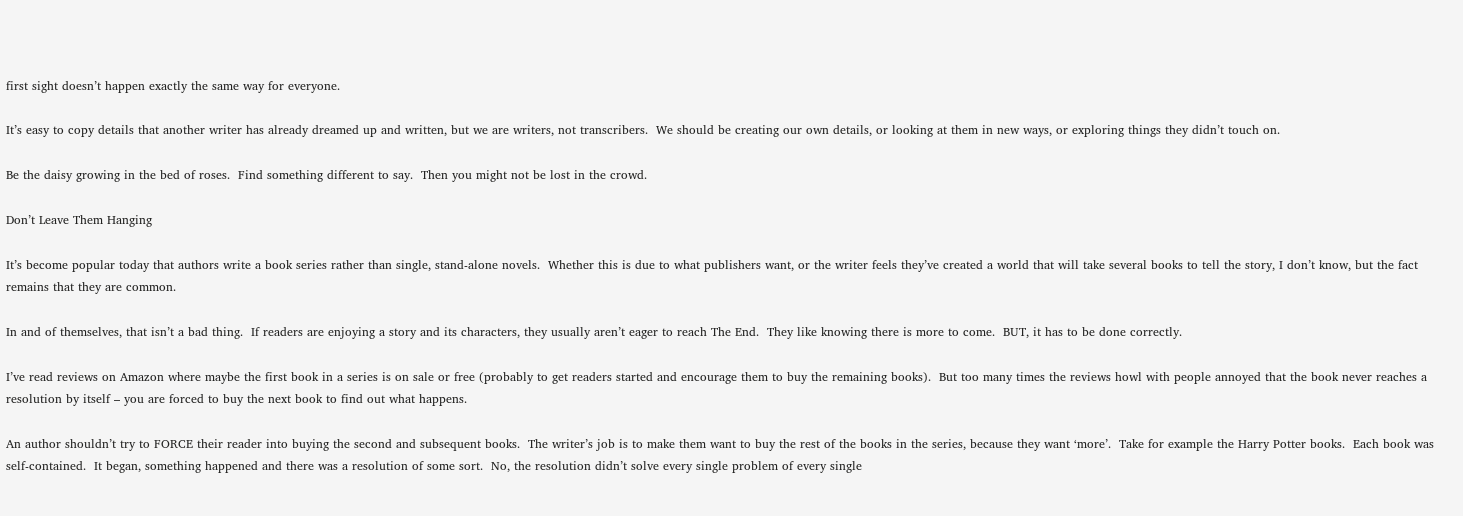first sight doesn’t happen exactly the same way for everyone.

It’s easy to copy details that another writer has already dreamed up and written, but we are writers, not transcribers.  We should be creating our own details, or looking at them in new ways, or exploring things they didn’t touch on.

Be the daisy growing in the bed of roses.  Find something different to say.  Then you might not be lost in the crowd.

Don’t Leave Them Hanging

It’s become popular today that authors write a book series rather than single, stand-alone novels.  Whether this is due to what publishers want, or the writer feels they’ve created a world that will take several books to tell the story, I don’t know, but the fact remains that they are common.

In and of themselves, that isn’t a bad thing.  If readers are enjoying a story and its characters, they usually aren’t eager to reach The End.  They like knowing there is more to come.  BUT, it has to be done correctly.

I’ve read reviews on Amazon where maybe the first book in a series is on sale or free (probably to get readers started and encourage them to buy the remaining books).  But too many times the reviews howl with people annoyed that the book never reaches a resolution by itself – you are forced to buy the next book to find out what happens.

An author shouldn’t try to FORCE their reader into buying the second and subsequent books.  The writer’s job is to make them want to buy the rest of the books in the series, because they want ‘more’.  Take for example the Harry Potter books.  Each book was self-contained.  It began, something happened and there was a resolution of some sort.  No, the resolution didn’t solve every single problem of every single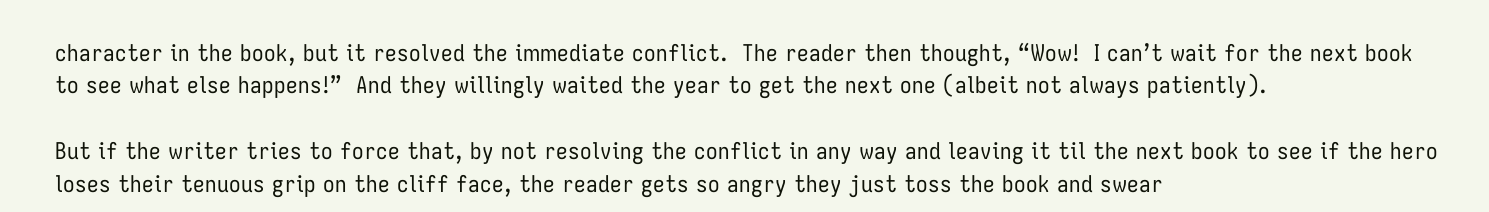character in the book, but it resolved the immediate conflict.  The reader then thought, “Wow!  I can’t wait for the next book to see what else happens!”  And they willingly waited the year to get the next one (albeit not always patiently).

But if the writer tries to force that, by not resolving the conflict in any way and leaving it til the next book to see if the hero loses their tenuous grip on the cliff face, the reader gets so angry they just toss the book and swear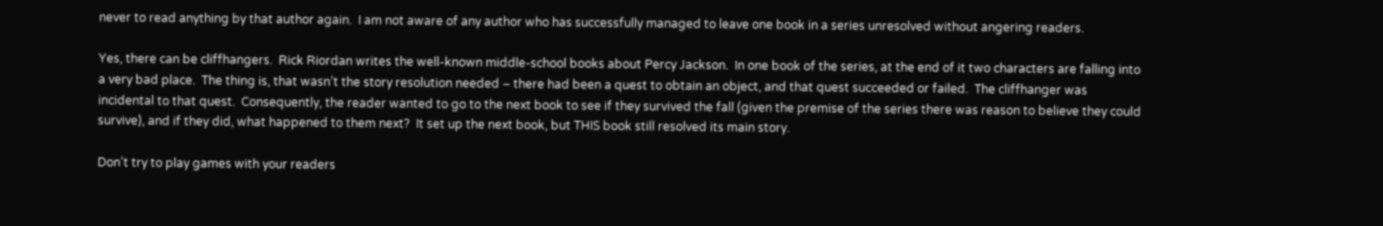never to read anything by that author again.  I am not aware of any author who has successfully managed to leave one book in a series unresolved without angering readers.

Yes, there can be cliffhangers.  Rick Riordan writes the well-known middle-school books about Percy Jackson.  In one book of the series, at the end of it two characters are falling into a very bad place.  The thing is, that wasn’t the story resolution needed – there had been a quest to obtain an object, and that quest succeeded or failed.  The cliffhanger was incidental to that quest.  Consequently, the reader wanted to go to the next book to see if they survived the fall (given the premise of the series there was reason to believe they could survive), and if they did, what happened to them next?  It set up the next book, but THIS book still resolved its main story.

Don’t try to play games with your readers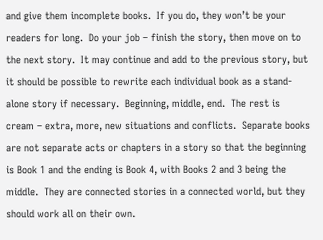and give them incomplete books.  If you do, they won’t be your readers for long.  Do your job – finish the story, then move on to the next story.  It may continue and add to the previous story, but it should be possible to rewrite each individual book as a stand-alone story if necessary.  Beginning, middle, end.  The rest is cream – extra, more, new situations and conflicts.  Separate books are not separate acts or chapters in a story so that the beginning is Book 1 and the ending is Book 4, with Books 2 and 3 being the middle.  They are connected stories in a connected world, but they should work all on their own.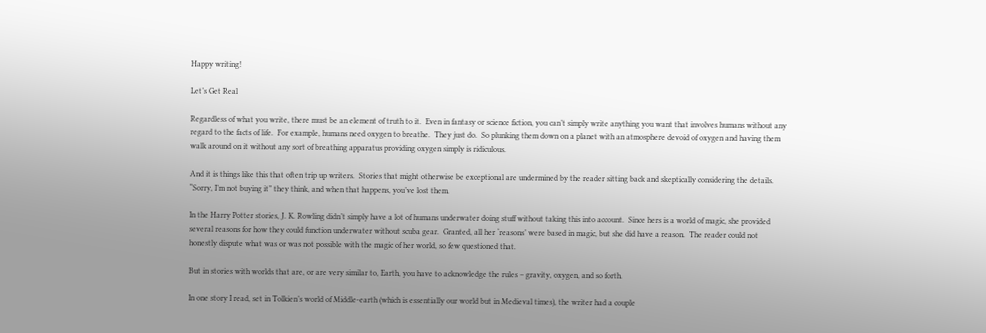Happy writing!

Let’s Get Real

Regardless of what you write, there must be an element of truth to it.  Even in fantasy or science fiction, you can’t simply write anything you want that involves humans without any regard to the facts of life.  For example, humans need oxygen to breathe.  They just do.  So plunking them down on a planet with an atmosphere devoid of oxygen and having them walk around on it without any sort of breathing apparatus providing oxygen simply is ridiculous.

And it is things like this that often trip up writers.  Stories that might otherwise be exceptional are undermined by the reader sitting back and skeptically considering the details.  “Sorry, I’m not buying it” they think, and when that happens, you’ve lost them.

In the Harry Potter stories, J. K. Rowling didn’t simply have a lot of humans underwater doing stuff without taking this into account.  Since hers is a world of magic, she provided several reasons for how they could function underwater without scuba gear.  Granted, all her ‘reasons’ were based in magic, but she did have a reason.  The reader could not honestly dispute what was or was not possible with the magic of her world, so few questioned that.

But in stories with worlds that are, or are very similar to, Earth, you have to acknowledge the rules – gravity, oxygen, and so forth.

In one story I read, set in Tolkien’s world of Middle-earth (which is essentially our world but in Medieval times), the writer had a couple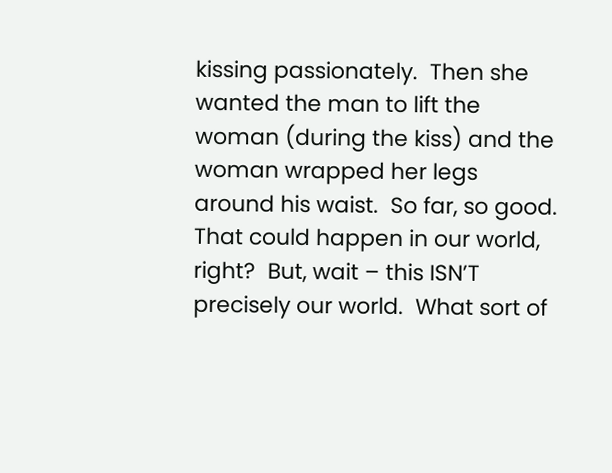kissing passionately.  Then she wanted the man to lift the woman (during the kiss) and the woman wrapped her legs around his waist.  So far, so good.  That could happen in our world, right?  But, wait – this ISN’T precisely our world.  What sort of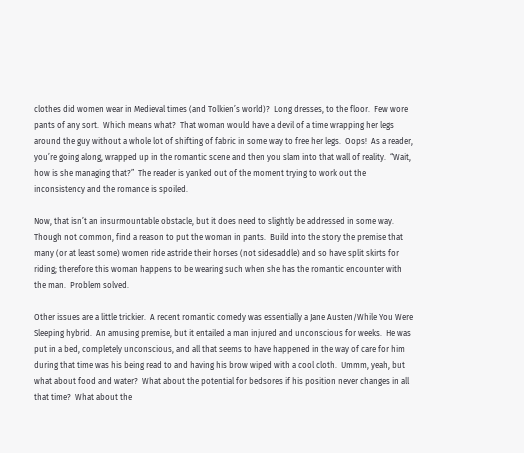clothes did women wear in Medieval times (and Tolkien’s world)?  Long dresses, to the floor.  Few wore pants of any sort.  Which means what?  That woman would have a devil of a time wrapping her legs around the guy without a whole lot of shifting of fabric in some way to free her legs.  Oops!  As a reader, you’re going along, wrapped up in the romantic scene and then you slam into that wall of reality.  “Wait, how is she managing that?”  The reader is yanked out of the moment trying to work out the inconsistency and the romance is spoiled.

Now, that isn’t an insurmountable obstacle, but it does need to slightly be addressed in some way.  Though not common, find a reason to put the woman in pants.  Build into the story the premise that many (or at least some) women ride astride their horses (not sidesaddle) and so have split skirts for riding; therefore this woman happens to be wearing such when she has the romantic encounter with the man.  Problem solved.

Other issues are a little trickier.  A recent romantic comedy was essentially a Jane Austen/While You Were Sleeping hybrid.  An amusing premise, but it entailed a man injured and unconscious for weeks.  He was put in a bed, completely unconscious, and all that seems to have happened in the way of care for him during that time was his being read to and having his brow wiped with a cool cloth.  Ummm, yeah, but what about food and water?  What about the potential for bedsores if his position never changes in all that time?  What about the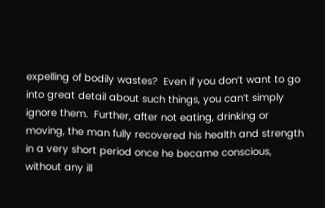expelling of bodily wastes?  Even if you don’t want to go into great detail about such things, you can’t simply ignore them.  Further, after not eating, drinking or moving, the man fully recovered his health and strength in a very short period once he became conscious, without any ill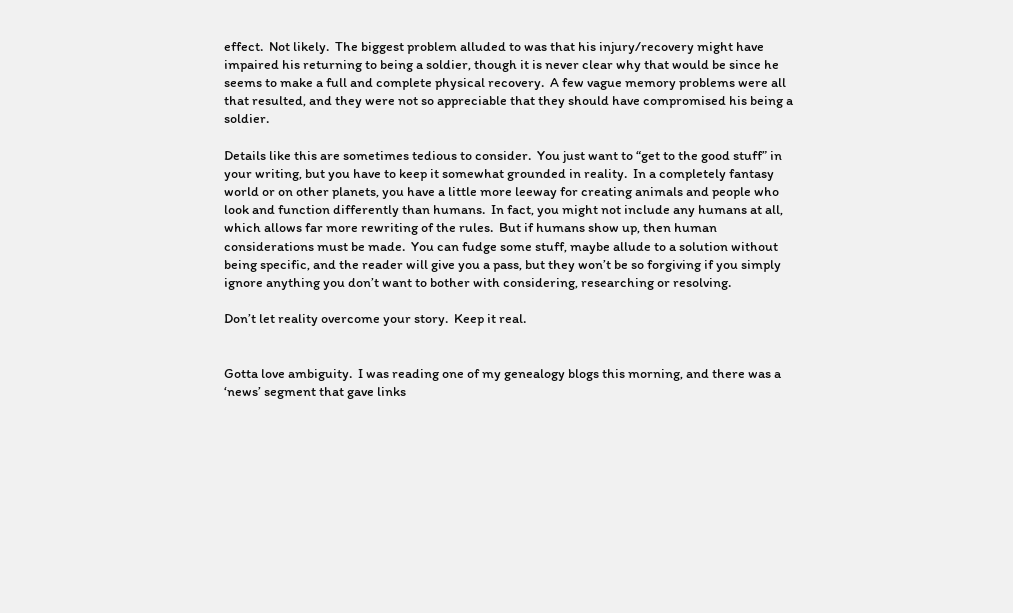effect.  Not likely.  The biggest problem alluded to was that his injury/recovery might have impaired his returning to being a soldier, though it is never clear why that would be since he seems to make a full and complete physical recovery.  A few vague memory problems were all that resulted, and they were not so appreciable that they should have compromised his being a soldier.

Details like this are sometimes tedious to consider.  You just want to “get to the good stuff” in your writing, but you have to keep it somewhat grounded in reality.  In a completely fantasy world or on other planets, you have a little more leeway for creating animals and people who look and function differently than humans.  In fact, you might not include any humans at all, which allows far more rewriting of the rules.  But if humans show up, then human considerations must be made.  You can fudge some stuff, maybe allude to a solution without being specific, and the reader will give you a pass, but they won’t be so forgiving if you simply ignore anything you don’t want to bother with considering, researching or resolving.

Don’t let reality overcome your story.  Keep it real.


Gotta love ambiguity.  I was reading one of my genealogy blogs this morning, and there was a ‘news’ segment that gave links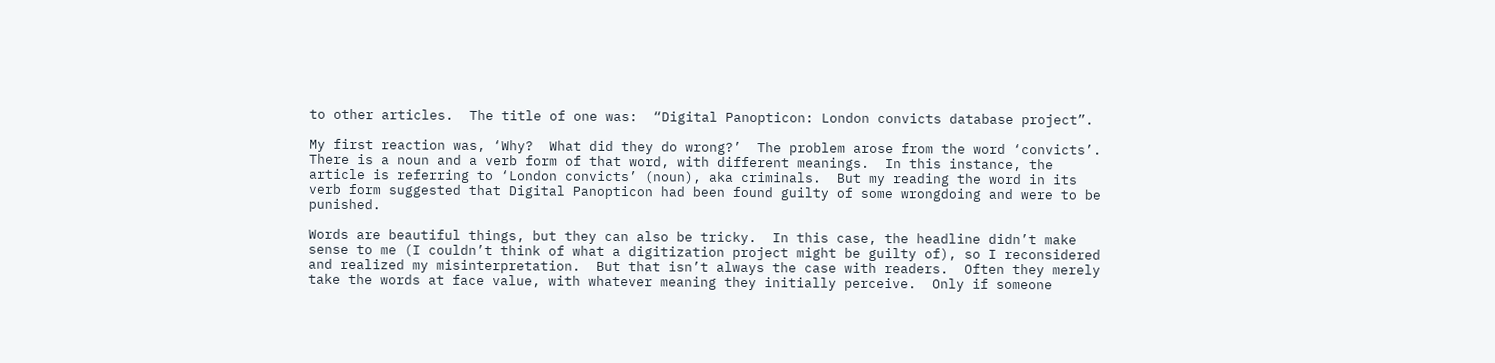to other articles.  The title of one was:  “Digital Panopticon: London convicts database project”.

My first reaction was, ‘Why?  What did they do wrong?’  The problem arose from the word ‘convicts’.  There is a noun and a verb form of that word, with different meanings.  In this instance, the article is referring to ‘London convicts’ (noun), aka criminals.  But my reading the word in its verb form suggested that Digital Panopticon had been found guilty of some wrongdoing and were to be punished.

Words are beautiful things, but they can also be tricky.  In this case, the headline didn’t make sense to me (I couldn’t think of what a digitization project might be guilty of), so I reconsidered and realized my misinterpretation.  But that isn’t always the case with readers.  Often they merely take the words at face value, with whatever meaning they initially perceive.  Only if someone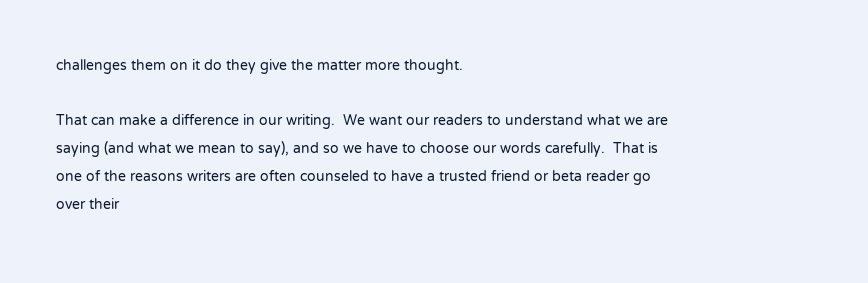challenges them on it do they give the matter more thought.

That can make a difference in our writing.  We want our readers to understand what we are saying (and what we mean to say), and so we have to choose our words carefully.  That is one of the reasons writers are often counseled to have a trusted friend or beta reader go over their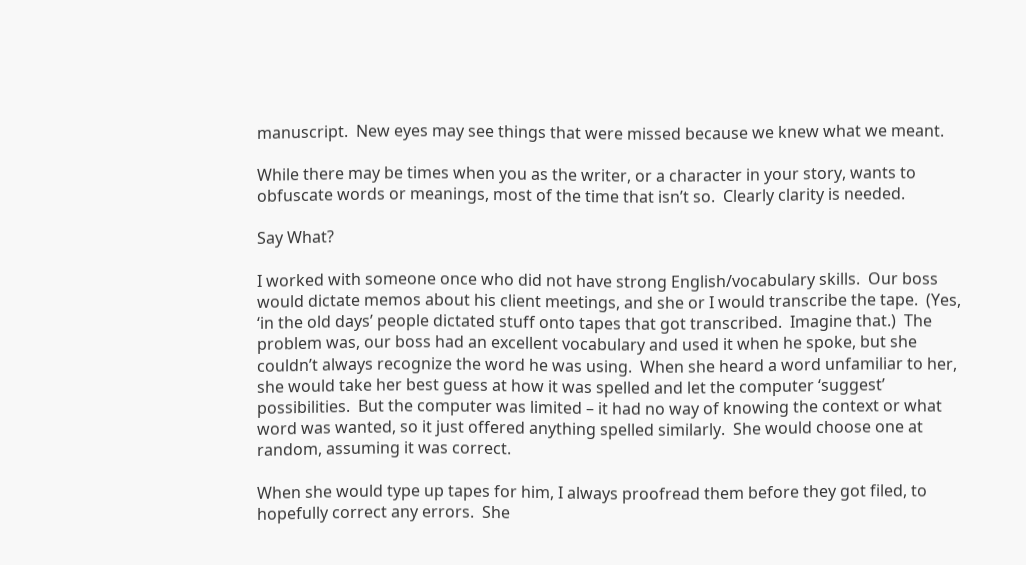manuscript.  New eyes may see things that were missed because we knew what we meant.

While there may be times when you as the writer, or a character in your story, wants to obfuscate words or meanings, most of the time that isn’t so.  Clearly clarity is needed.

Say What?

I worked with someone once who did not have strong English/vocabulary skills.  Our boss would dictate memos about his client meetings, and she or I would transcribe the tape.  (Yes, ‘in the old days’ people dictated stuff onto tapes that got transcribed.  Imagine that.)  The problem was, our boss had an excellent vocabulary and used it when he spoke, but she couldn’t always recognize the word he was using.  When she heard a word unfamiliar to her, she would take her best guess at how it was spelled and let the computer ‘suggest’ possibilities.  But the computer was limited – it had no way of knowing the context or what word was wanted, so it just offered anything spelled similarly.  She would choose one at random, assuming it was correct.

When she would type up tapes for him, I always proofread them before they got filed, to hopefully correct any errors.  She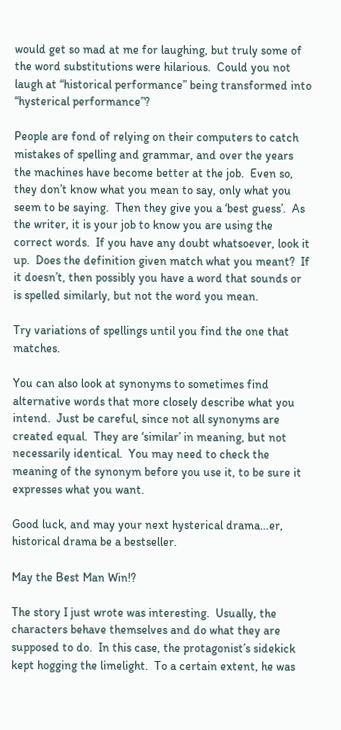would get so mad at me for laughing, but truly some of the word substitutions were hilarious.  Could you not laugh at “historical performance” being transformed into “hysterical performance”?

People are fond of relying on their computers to catch mistakes of spelling and grammar, and over the years the machines have become better at the job.  Even so, they don’t know what you mean to say, only what you seem to be saying.  Then they give you a ‘best guess’.  As the writer, it is your job to know you are using the correct words.  If you have any doubt whatsoever, look it up.  Does the definition given match what you meant?  If it doesn’t, then possibly you have a word that sounds or is spelled similarly, but not the word you mean.

Try variations of spellings until you find the one that matches.

You can also look at synonyms to sometimes find alternative words that more closely describe what you intend.  Just be careful, since not all synonyms are created equal.  They are ‘similar’ in meaning, but not necessarily identical.  You may need to check the meaning of the synonym before you use it, to be sure it expresses what you want.

Good luck, and may your next hysterical drama…er, historical drama be a bestseller.

May the Best Man Win!?

The story I just wrote was interesting.  Usually, the characters behave themselves and do what they are supposed to do.  In this case, the protagonist’s sidekick kept hogging the limelight.  To a certain extent, he was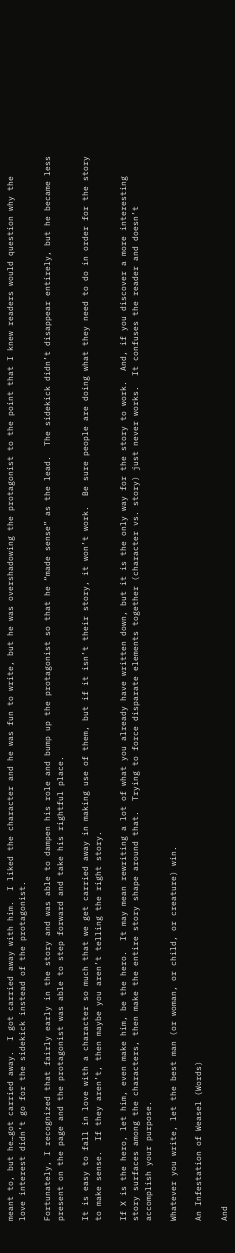meant to, but he…got carried away.  I got carried away with him.  I liked the character and he was fun to write, but he was overshadowing the protagonist to the point that I knew readers would question why the love interest didn’t go for the sidekick instead of the protagonist.

Fortunately, I recognized that fairly early in the story and was able to dampen his role and bump up the protagonist so that he “made sense” as the lead.  The sidekick didn’t disappear entirely, but he became less present on the page and the protagonist was able to step forward and take his rightful place.

It is easy to fall in love with a character so much that we get carried away in making use of them, but if it isn’t their story, it won’t work.  Be sure people are doing what they need to do in order for the story to make sense.  If they aren’t, then maybe you aren’t telling the right story.

If X is the hero, let him, even make him, be the hero.  It may mean rewriting a lot of what you already have written down, but it is the only way for the story to work.  And, if you discover a more interesting story surfaces among the characters, then make the entire story shape around that.  Trying to force disparate elements together (character vs. story) just never works.  It confuses the reader and doesn’t accomplish your purpose.

Whatever you write, let the best man (or woman, or child, or creature) win.

An Infestation of Weasel (Words)

And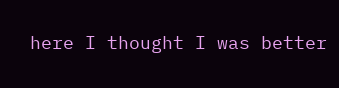here I thought I was better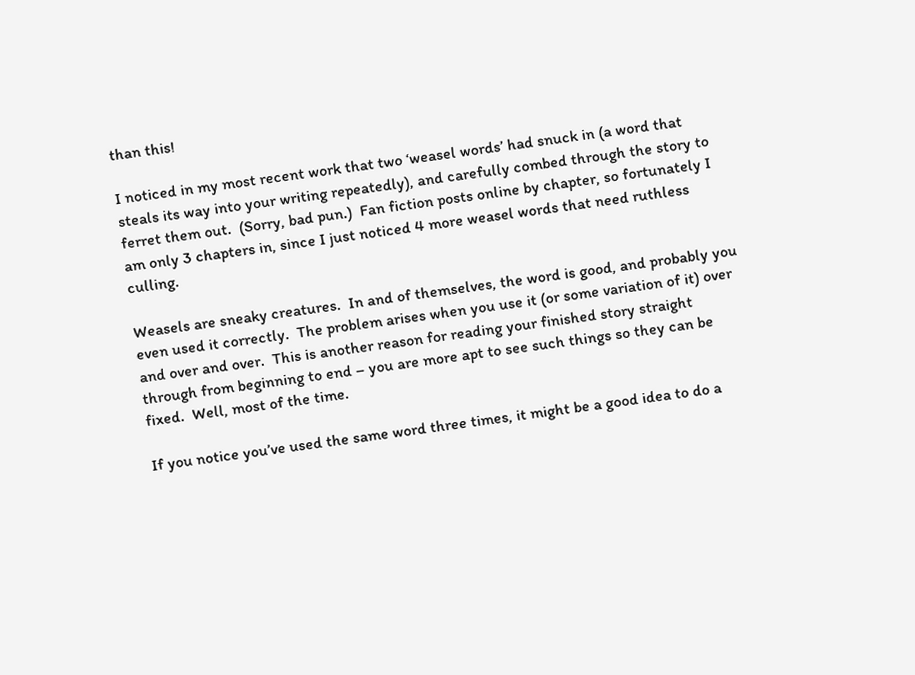than this!

I noticed in my most recent work that two ‘weasel words’ had snuck in (a word that steals its way into your writing repeatedly), and carefully combed through the story to ferret them out.  (Sorry, bad pun.)  Fan fiction posts online by chapter, so fortunately I am only 3 chapters in, since I just noticed 4 more weasel words that need ruthless culling.

Weasels are sneaky creatures.  In and of themselves, the word is good, and probably you even used it correctly.  The problem arises when you use it (or some variation of it) over and over and over.  This is another reason for reading your finished story straight through from beginning to end – you are more apt to see such things so they can be fixed.  Well, most of the time.

If you notice you’ve used the same word three times, it might be a good idea to do a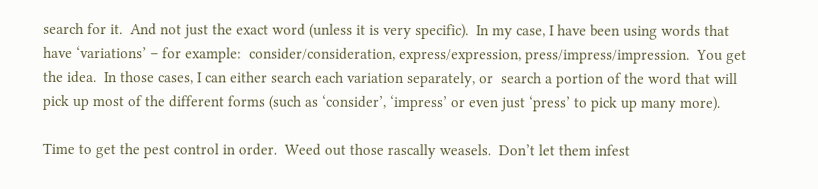search for it.  And not just the exact word (unless it is very specific).  In my case, I have been using words that have ‘variations’ – for example:  consider/consideration, express/expression, press/impress/impression.  You get the idea.  In those cases, I can either search each variation separately, or  search a portion of the word that will pick up most of the different forms (such as ‘consider’, ‘impress’ or even just ‘press’ to pick up many more).

Time to get the pest control in order.  Weed out those rascally weasels.  Don’t let them infest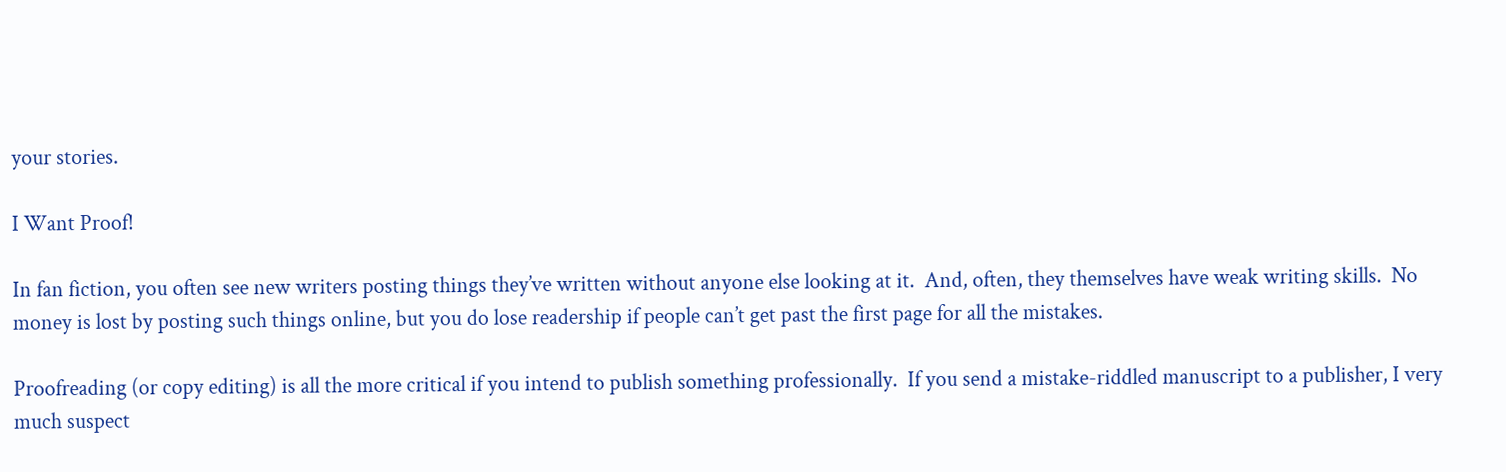your stories.

I Want Proof!

In fan fiction, you often see new writers posting things they’ve written without anyone else looking at it.  And, often, they themselves have weak writing skills.  No money is lost by posting such things online, but you do lose readership if people can’t get past the first page for all the mistakes.

Proofreading (or copy editing) is all the more critical if you intend to publish something professionally.  If you send a mistake-riddled manuscript to a publisher, I very much suspect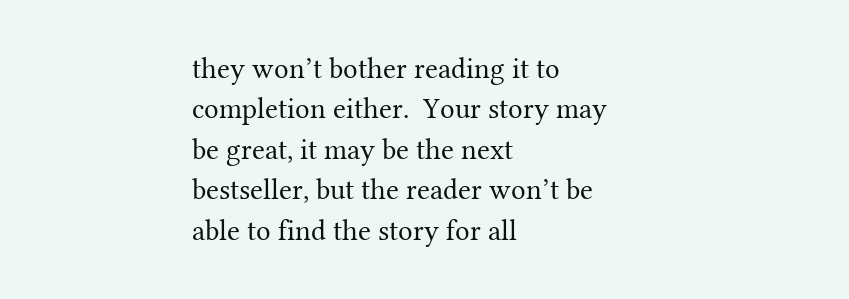they won’t bother reading it to completion either.  Your story may be great, it may be the next bestseller, but the reader won’t be able to find the story for all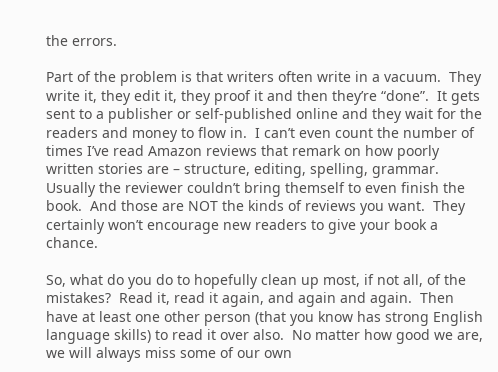the errors.

Part of the problem is that writers often write in a vacuum.  They write it, they edit it, they proof it and then they’re “done”.  It gets sent to a publisher or self-published online and they wait for the readers and money to flow in.  I can’t even count the number of times I’ve read Amazon reviews that remark on how poorly written stories are – structure, editing, spelling, grammar.  Usually the reviewer couldn’t bring themself to even finish the book.  And those are NOT the kinds of reviews you want.  They certainly won’t encourage new readers to give your book a chance.

So, what do you do to hopefully clean up most, if not all, of the mistakes?  Read it, read it again, and again and again.  Then have at least one other person (that you know has strong English language skills) to read it over also.  No matter how good we are, we will always miss some of our own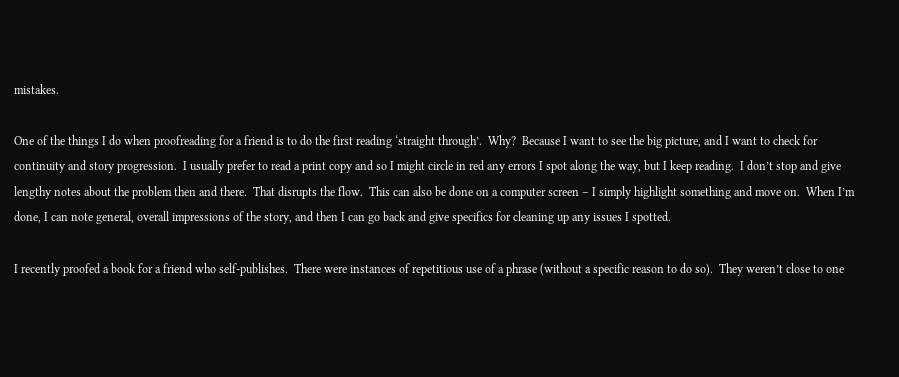mistakes.

One of the things I do when proofreading for a friend is to do the first reading ‘straight through’.  Why?  Because I want to see the big picture, and I want to check for continuity and story progression.  I usually prefer to read a print copy and so I might circle in red any errors I spot along the way, but I keep reading.  I don’t stop and give lengthy notes about the problem then and there.  That disrupts the flow.  This can also be done on a computer screen – I simply highlight something and move on.  When I’m done, I can note general, overall impressions of the story, and then I can go back and give specifics for cleaning up any issues I spotted.

I recently proofed a book for a friend who self-publishes.  There were instances of repetitious use of a phrase (without a specific reason to do so).  They weren’t close to one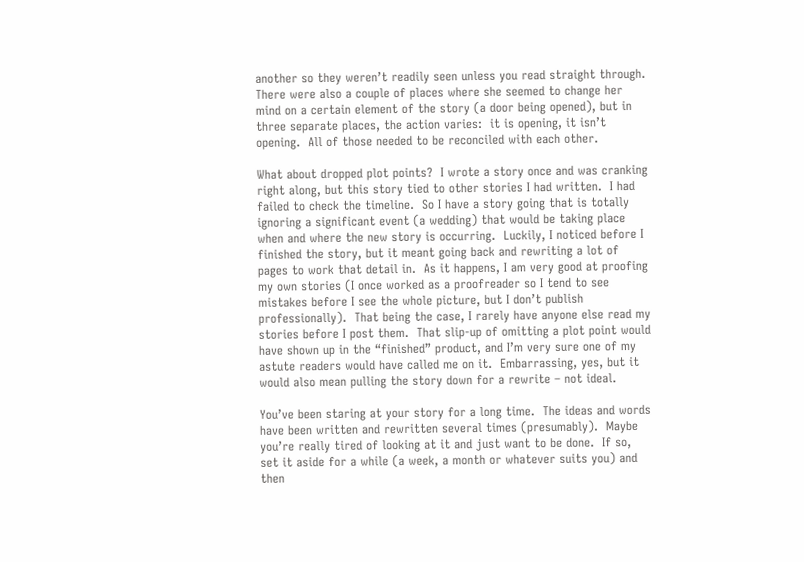another so they weren’t readily seen unless you read straight through.  There were also a couple of places where she seemed to change her mind on a certain element of the story (a door being opened), but in three separate places, the action varies:  it is opening, it isn’t opening.  All of those needed to be reconciled with each other.

What about dropped plot points?  I wrote a story once and was cranking right along, but this story tied to other stories I had written.  I had failed to check the timeline.  So I have a story going that is totally ignoring a significant event (a wedding) that would be taking place when and where the new story is occurring.  Luckily, I noticed before I finished the story, but it meant going back and rewriting a lot of pages to work that detail in.  As it happens, I am very good at proofing my own stories (I once worked as a proofreader so I tend to see mistakes before I see the whole picture, but I don’t publish professionally).  That being the case, I rarely have anyone else read my stories before I post them.  That slip-up of omitting a plot point would have shown up in the “finished” product, and I’m very sure one of my astute readers would have called me on it.  Embarrassing, yes, but it would also mean pulling the story down for a rewrite – not ideal.

You’ve been staring at your story for a long time.  The ideas and words have been written and rewritten several times (presumably).  Maybe you’re really tired of looking at it and just want to be done.  If so, set it aside for a while (a week, a month or whatever suits you) and then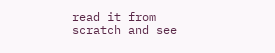read it from scratch and see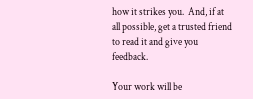how it strikes you.  And, if at all possible, get a trusted friend to read it and give you feedback.

Your work will be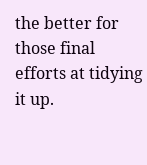the better for those final efforts at tidying it up.